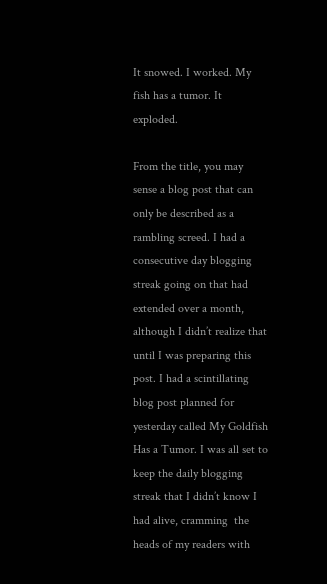It snowed. I worked. My fish has a tumor. It exploded.

From the title, you may sense a blog post that can only be described as a rambling screed. I had a consecutive day blogging streak going on that had extended over a month, although I didn’t realize that until I was preparing this post. I had a scintillating blog post planned for yesterday called My Goldfish Has a Tumor. I was all set to keep the daily blogging streak that I didn’t know I had alive, cramming  the heads of my readers with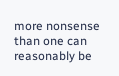more nonsense than one can reasonably be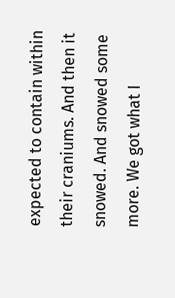expected to contain within their craniums. And then it snowed. And snowed some more. We got what I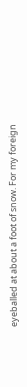eyeballed at about a foot of snow. For my foreign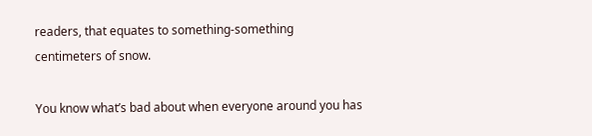readers, that equates to something-something centimeters of snow.

You know what’s bad about when everyone around you has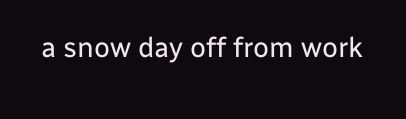a snow day off from work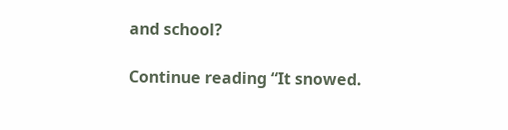and school?

Continue reading “It snowed.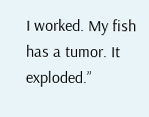I worked. My fish has a tumor. It exploded.”